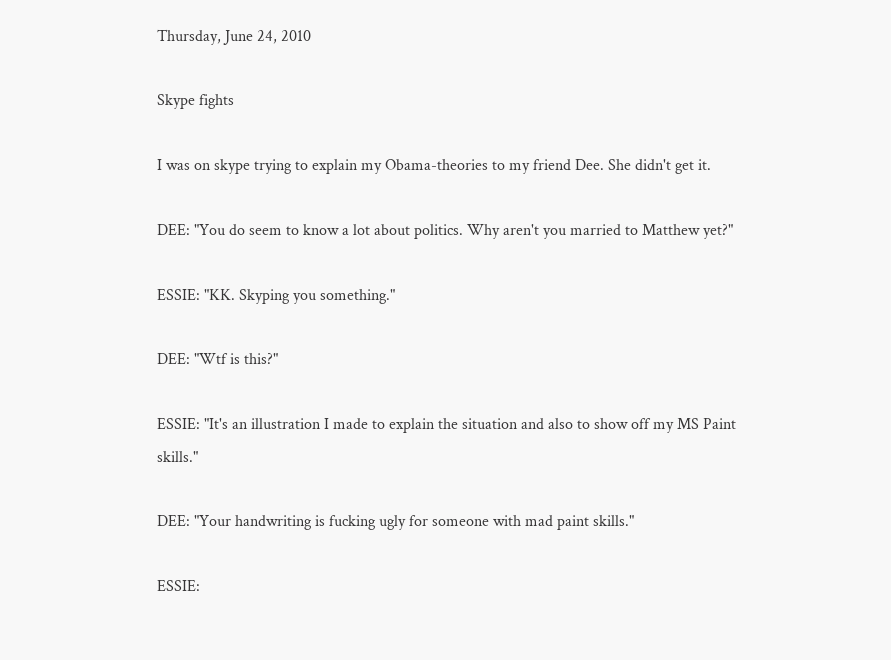Thursday, June 24, 2010

Skype fights

I was on skype trying to explain my Obama-theories to my friend Dee. She didn't get it.

DEE: "You do seem to know a lot about politics. Why aren't you married to Matthew yet?"

ESSIE: "KK. Skyping you something."

DEE: "Wtf is this?"

ESSIE: "It's an illustration I made to explain the situation and also to show off my MS Paint skills."

DEE: "Your handwriting is fucking ugly for someone with mad paint skills."

ESSIE: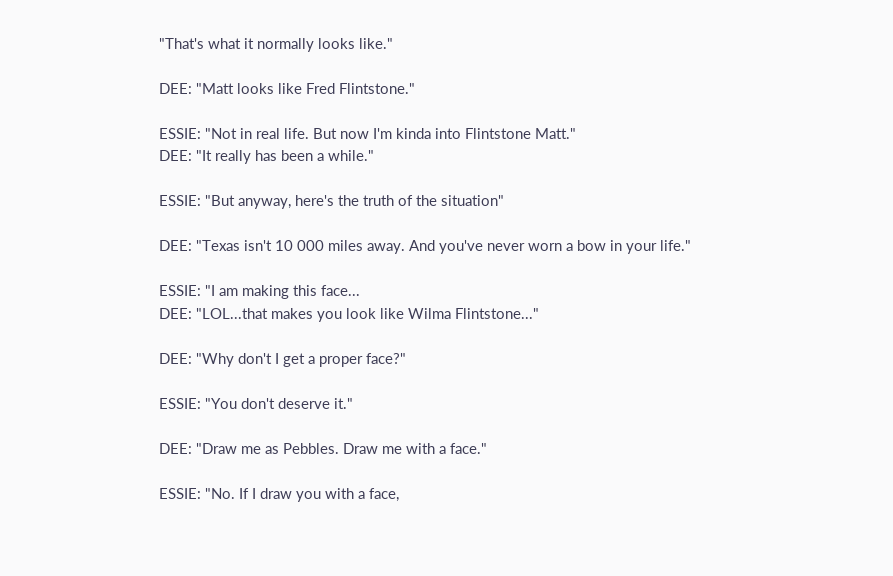"That's what it normally looks like."

DEE: "Matt looks like Fred Flintstone."

ESSIE: "Not in real life. But now I'm kinda into Flintstone Matt."
DEE: "It really has been a while."

ESSIE: "But anyway, here's the truth of the situation"

DEE: "Texas isn't 10 000 miles away. And you've never worn a bow in your life."

ESSIE: "I am making this face...
DEE: "LOL...that makes you look like Wilma Flintstone..."

DEE: "Why don't I get a proper face?"

ESSIE: "You don't deserve it."

DEE: "Draw me as Pebbles. Draw me with a face."

ESSIE: "No. If I draw you with a face,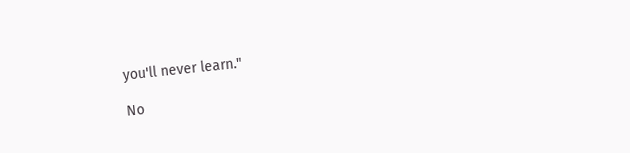you'll never learn."

No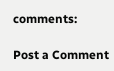comments:

Post a Comment